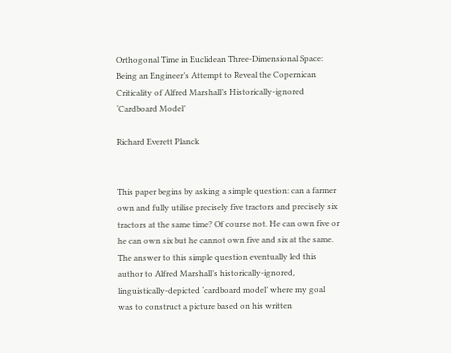Orthogonal Time in Euclidean Three-Dimensional Space: Being an Engineer’s Attempt to Reveal the Copernican Criticality of Alfred Marshall’s Historically-ignored ‘Cardboard Model’

Richard Everett Planck


This paper begins by asking a simple question: can a farmer own and fully utilise precisely five tractors and precisely six tractors at the same time? Of course not. He can own five or he can own six but he cannot own five and six at the same. The answer to this simple question eventually led this author to Alfred Marshall’s historically-ignored, linguistically-depicted ‘cardboard model’ where my goal was to construct a picture based on his written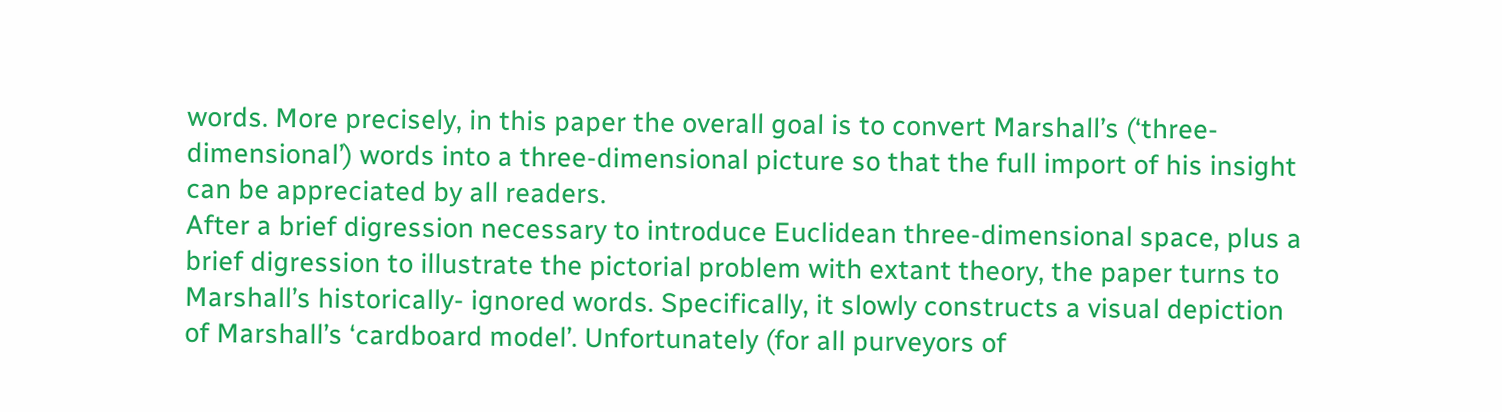words. More precisely, in this paper the overall goal is to convert Marshall’s (‘three-dimensional’) words into a three-dimensional picture so that the full import of his insight can be appreciated by all readers.
After a brief digression necessary to introduce Euclidean three-dimensional space, plus a brief digression to illustrate the pictorial problem with extant theory, the paper turns to Marshall’s historically- ignored words. Specifically, it slowly constructs a visual depiction of Marshall’s ‘cardboard model’. Unfortunately (for all purveyors of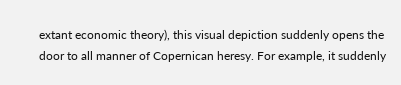extant economic theory), this visual depiction suddenly opens the door to all manner of Copernican heresy. For example, it suddenly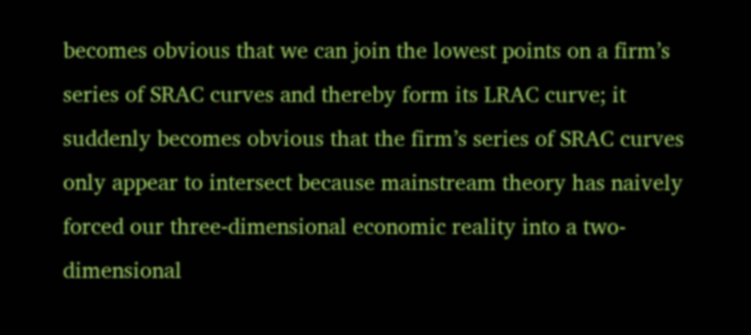becomes obvious that we can join the lowest points on a firm’s series of SRAC curves and thereby form its LRAC curve; it suddenly becomes obvious that the firm’s series of SRAC curves only appear to intersect because mainstream theory has naively forced our three-dimensional economic reality into a two-dimensional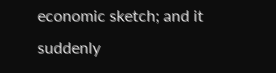economic sketch; and it suddenly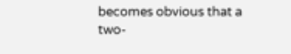becomes obvious that a two-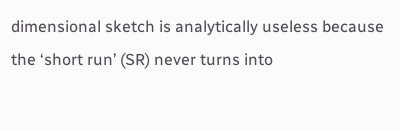dimensional sketch is analytically useless because the ‘short run’ (SR) never turns into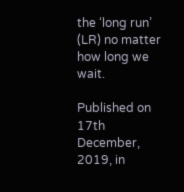the ‘long run’ (LR) no matter how long we wait.

Published on 17th December, 2019, in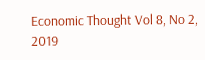Economic Thought Vol 8, No 2, 2019